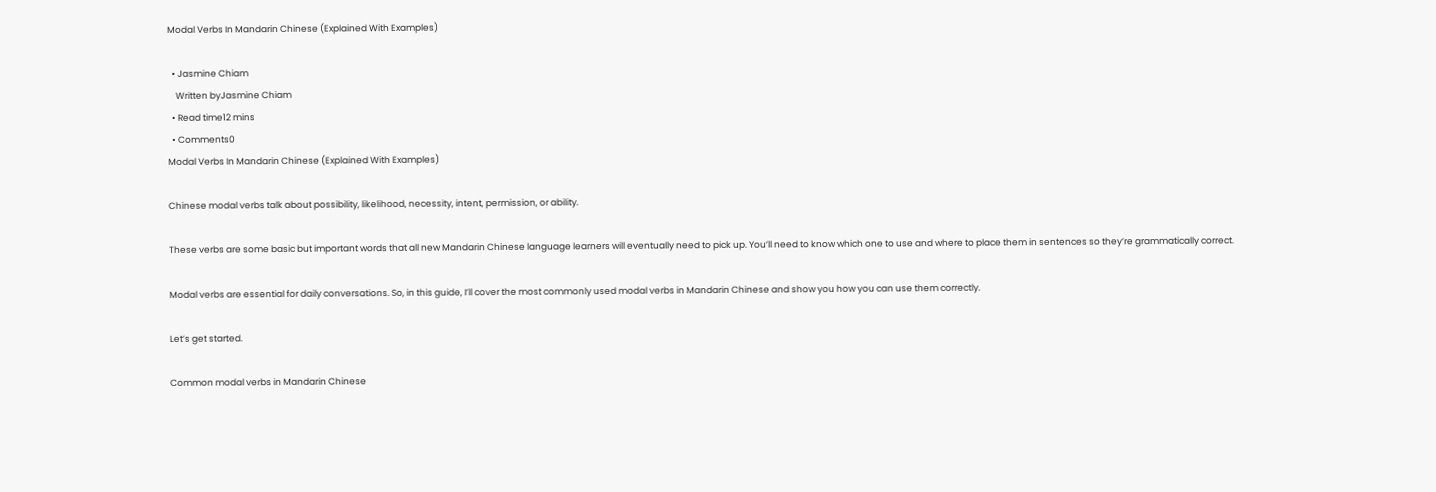Modal Verbs In Mandarin Chinese (Explained With Examples)

  • Jasmine Chiam
    Written byJasmine Chiam
  • Read time12 mins
  • Comments0
Modal Verbs In Mandarin Chinese (Explained With Examples)

Chinese modal verbs talk about possibility, likelihood, necessity, intent, permission, or ability.

These verbs are some basic but important words that all new Mandarin Chinese language learners will eventually need to pick up. You’ll need to know which one to use and where to place them in sentences so they’re grammatically correct.

Modal verbs are essential for daily conversations. So, in this guide, I’ll cover the most commonly used modal verbs in Mandarin Chinese and show you how you can use them correctly.

Let’s get started.

Common modal verbs in Mandarin Chinese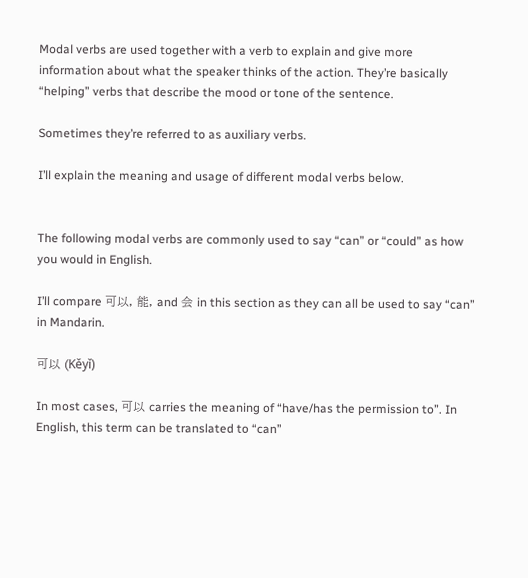Modal verbs are used together with a verb to explain and give more information about what the speaker thinks of the action. They’re basically “helping” verbs that describe the mood or tone of the sentence.

Sometimes they’re referred to as auxiliary verbs.

I’ll explain the meaning and usage of different modal verbs below.


The following modal verbs are commonly used to say “can” or “could” as how you would in English.

I’ll compare 可以, 能, and 会 in this section as they can all be used to say “can” in Mandarin.

可以 (Kěyǐ)

In most cases, 可以 carries the meaning of “have/has the permission to”. In English, this term can be translated to “can”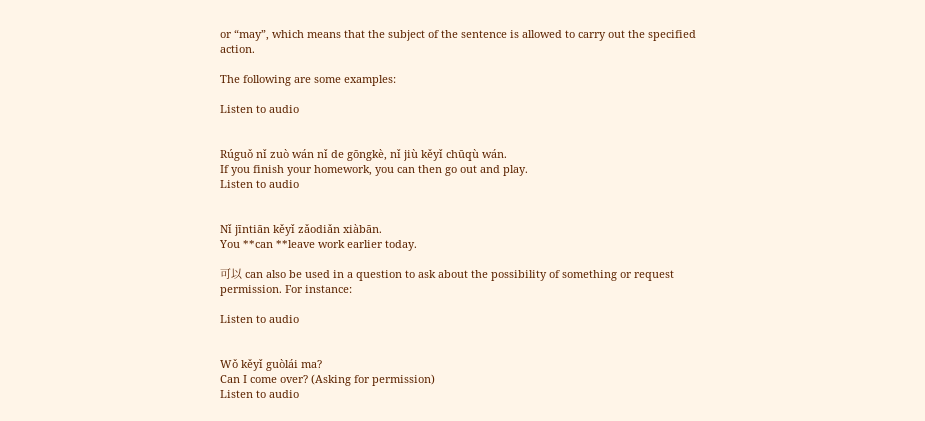or “may”, which means that the subject of the sentence is allowed to carry out the specified action.

The following are some examples:

Listen to audio


Rúguǒ nǐ zuò wán nǐ de gōngkè, nǐ jiù kěyǐ chūqù wán.
If you finish your homework, you can then go out and play.
Listen to audio


Nǐ jīntiān kěyǐ zǎodiǎn xiàbān.
You **can **leave work earlier today.

可以 can also be used in a question to ask about the possibility of something or request permission. For instance:

Listen to audio


Wǒ kěyǐ guòlái ma?
Can I come over? (Asking for permission)
Listen to audio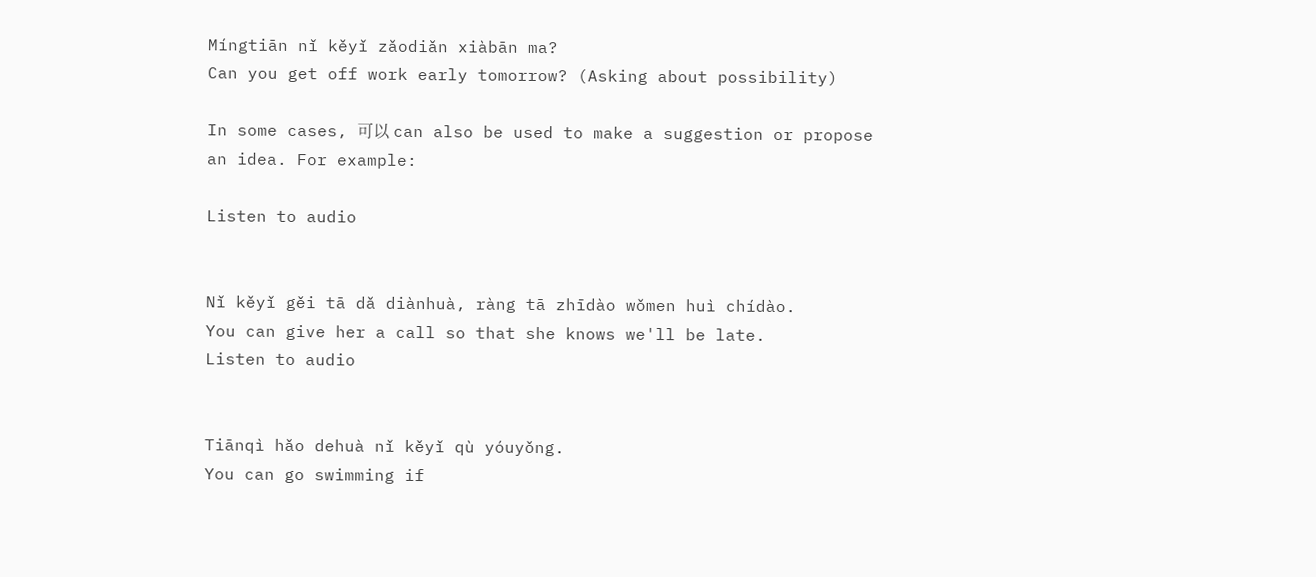Míngtiān nǐ kěyǐ zǎodiǎn xiàbān ma?
Can you get off work early tomorrow? (Asking about possibility)

In some cases, 可以 can also be used to make a suggestion or propose an idea. For example:

Listen to audio


Nǐ kěyǐ gěi tā dǎ diànhuà, ràng tā zhīdào wǒmen huì chídào.
You can give her a call so that she knows we'll be late.
Listen to audio


Tiānqì hǎo dehuà nǐ kěyǐ qù yóuyǒng.
You can go swimming if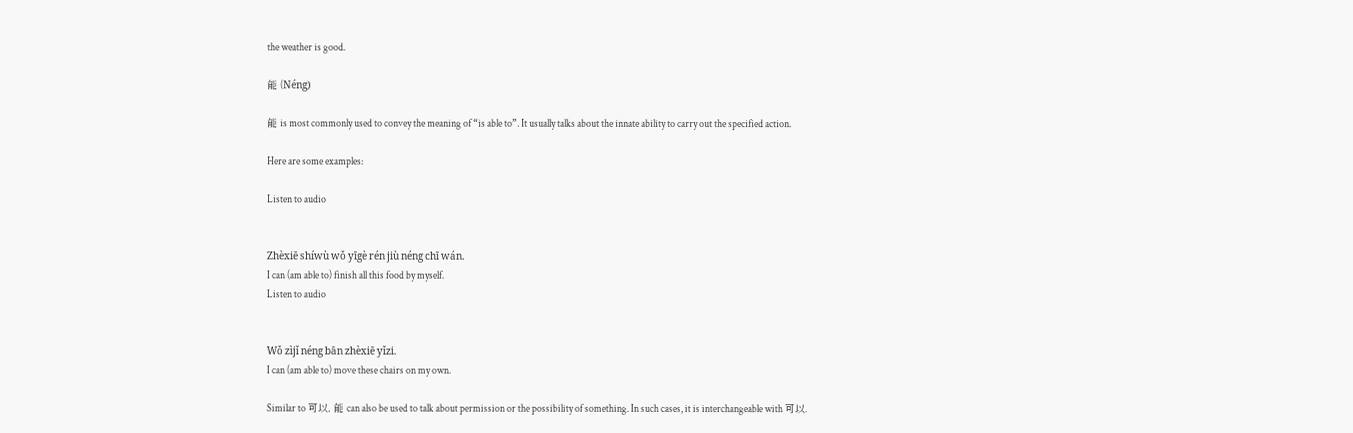the weather is good.

能 (Néng)

能 is most commonly used to convey the meaning of “is able to”. It usually talks about the innate ability to carry out the specified action.

Here are some examples:

Listen to audio


Zhèxiē shíwù wǒ yīgè rén jiù néng chī wán.
I can (am able to) finish all this food by myself.
Listen to audio


Wǒ zìjǐ néng bān zhèxiē yǐzi.
I can (am able to) move these chairs on my own.

Similar to 可以, 能 can also be used to talk about permission or the possibility of something. In such cases, it is interchangeable with 可以.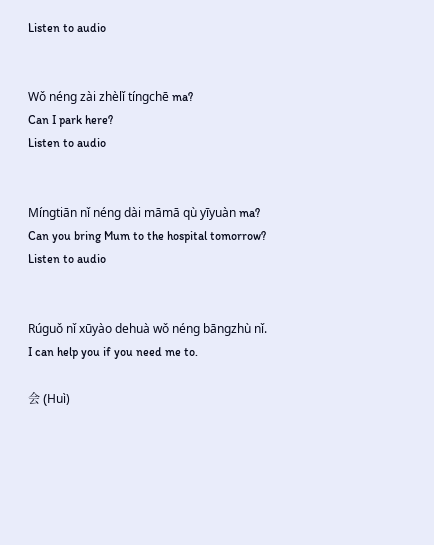Listen to audio


Wǒ néng zài zhèlǐ tíngchē ma?
Can I park here?
Listen to audio


Míngtiān nǐ néng dài māmā qù yīyuàn ma?
Can you bring Mum to the hospital tomorrow?
Listen to audio


Rúguǒ nǐ xūyào dehuà wǒ néng bāngzhù nǐ.
I can help you if you need me to.

会 (Huì)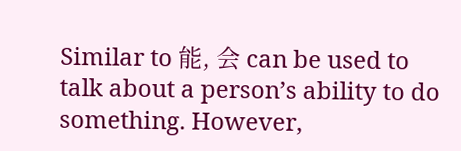Similar to 能, 会 can be used to talk about a person’s ability to do something. However,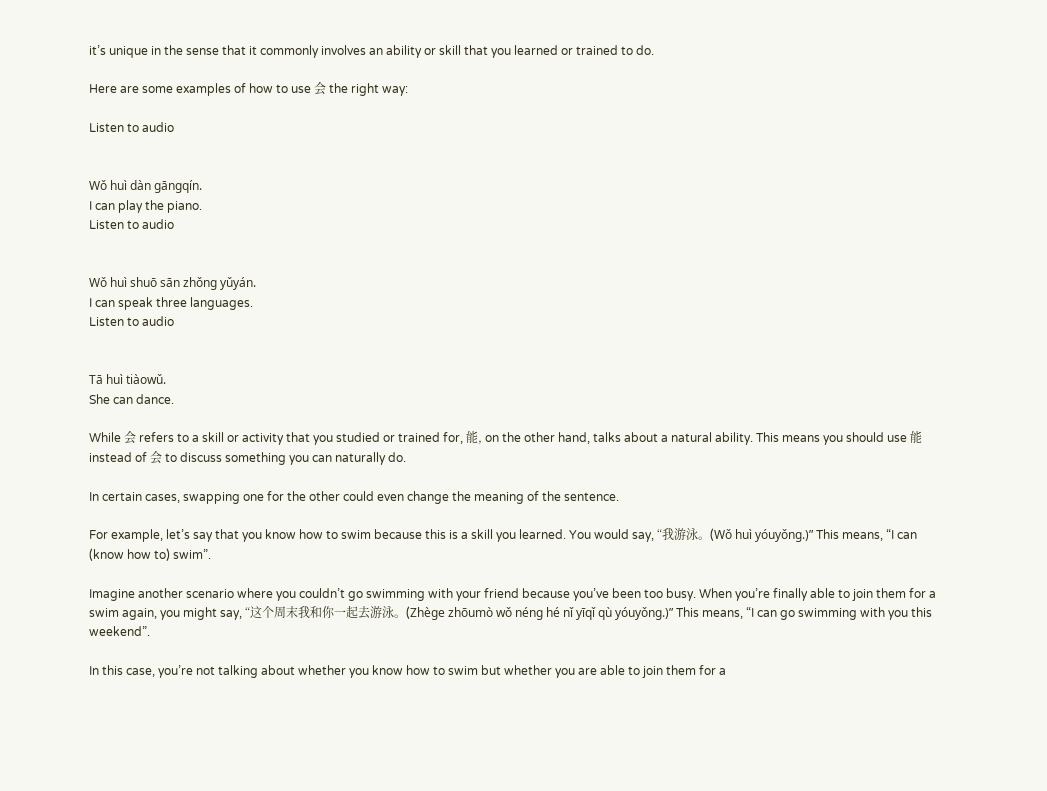it’s unique in the sense that it commonly involves an ability or skill that you learned or trained to do.

Here are some examples of how to use 会 the right way:

Listen to audio


Wǒ huì dàn gāngqín.
I can play the piano.
Listen to audio


Wǒ huì shuō sān zhǒng yǔyán.
I can speak three languages.
Listen to audio


Tā huì tiàowǔ.
She can dance.

While 会 refers to a skill or activity that you studied or trained for, 能, on the other hand, talks about a natural ability. This means you should use 能 instead of 会 to discuss something you can naturally do.

In certain cases, swapping one for the other could even change the meaning of the sentence.

For example, let’s say that you know how to swim because this is a skill you learned. You would say, “我游泳。(Wǒ huì yóuyǒng.)” This means, “I can (know how to) swim”.

Imagine another scenario where you couldn’t go swimming with your friend because you’ve been too busy. When you’re finally able to join them for a swim again, you might say, “这个周末我和你一起去游泳。(Zhège zhōumò wǒ néng hé nǐ yīqǐ qù yóuyǒng.)” This means, “I can go swimming with you this weekend”.

In this case, you’re not talking about whether you know how to swim but whether you are able to join them for a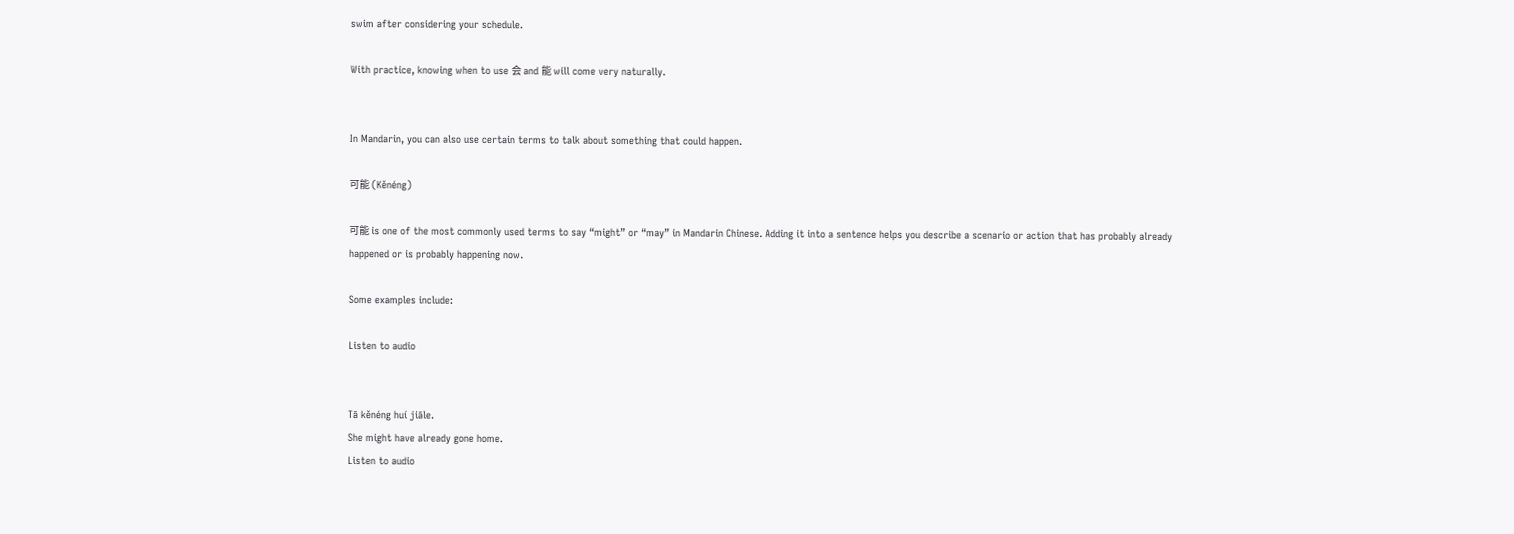swim after considering your schedule.

With practice, knowing when to use 会 and 能 will come very naturally.


In Mandarin, you can also use certain terms to talk about something that could happen.

可能 (Kěnéng)

可能 is one of the most commonly used terms to say “might” or “may” in Mandarin Chinese. Adding it into a sentence helps you describe a scenario or action that has probably already happened or is probably happening now.

Some examples include:

Listen to audio


Tā kěnéng huí jiāle.
She might have already gone home.
Listen to audio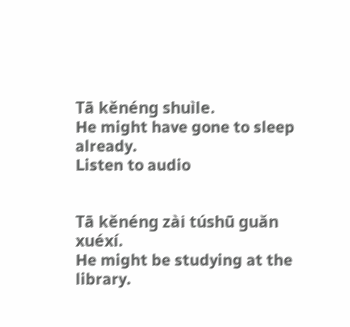Tā kěnéng shuìle.
He might have gone to sleep already.
Listen to audio


Tā kěnéng zài túshū guǎn xuéxí.
He might be studying at the library.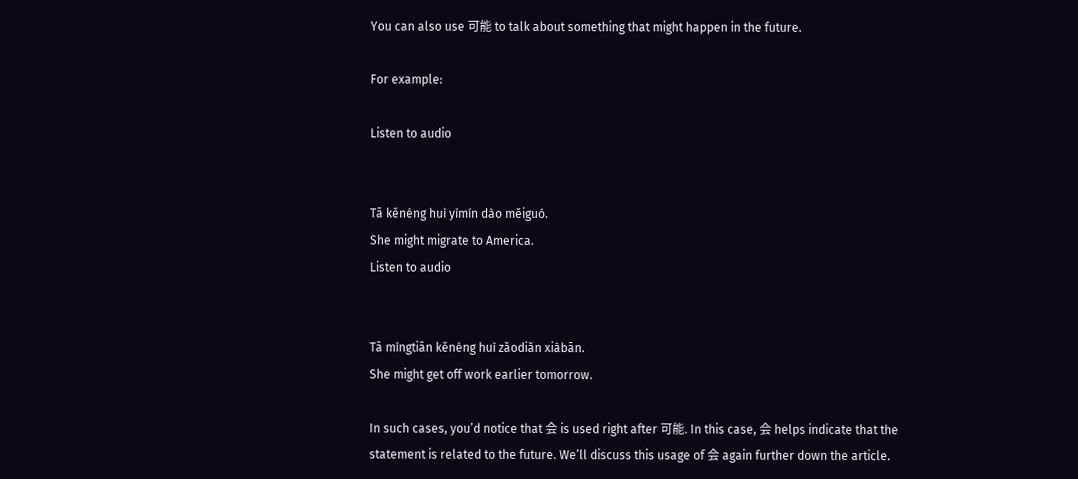You can also use 可能 to talk about something that might happen in the future.

For example:

Listen to audio


Tā kěnéng huì yímín dào měiguó.
She might migrate to America.
Listen to audio


Tā míngtiān kěnéng huì zǎodiǎn xiàbān.
She might get off work earlier tomorrow.

In such cases, you’d notice that 会 is used right after 可能. In this case, 会 helps indicate that the statement is related to the future. We’ll discuss this usage of 会 again further down the article.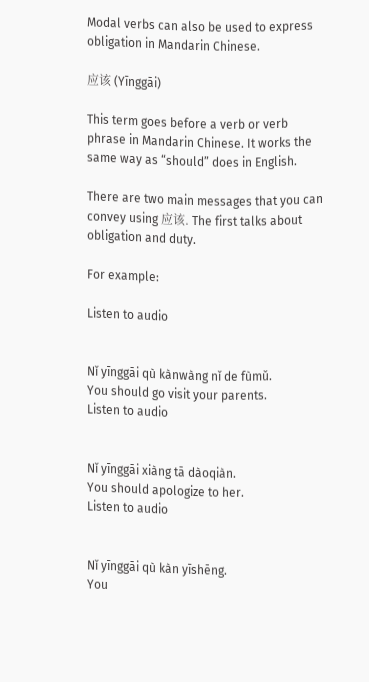Modal verbs can also be used to express obligation in Mandarin Chinese.

应该 (Yīnggāi)

This term goes before a verb or verb phrase in Mandarin Chinese. It works the same way as “should” does in English.

There are two main messages that you can convey using 应该. The first talks about obligation and duty.

For example:

Listen to audio


Nǐ yīnggāi qù kànwàng nǐ de fùmǔ.
You should go visit your parents.
Listen to audio


Nǐ yīnggāi xiàng tā dàoqiàn.
You should apologize to her.
Listen to audio


Nǐ yīnggāi qù kàn yīshēng.
You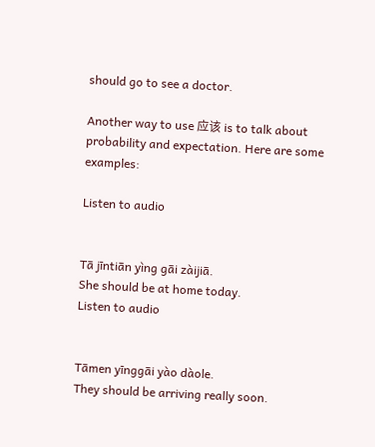should go to see a doctor.

Another way to use 应该 is to talk about probability and expectation. Here are some examples:

Listen to audio


Tā jīntiān yìng gāi zàijiā.
She should be at home today.
Listen to audio


Tāmen yīnggāi yào dàole.
They should be arriving really soon.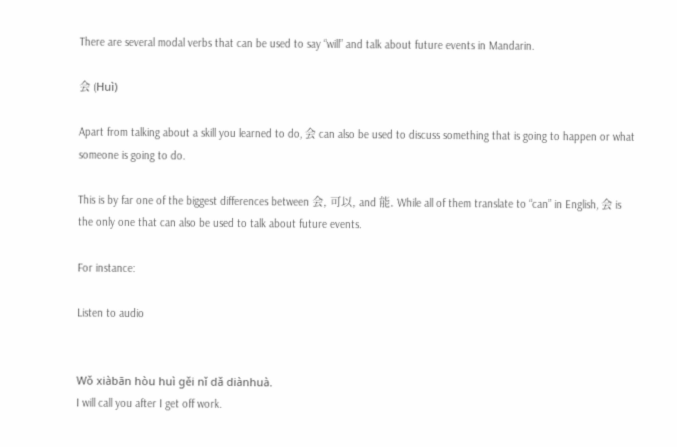There are several modal verbs that can be used to say “will” and talk about future events in Mandarin.

会 (Huì)

Apart from talking about a skill you learned to do, 会 can also be used to discuss something that is going to happen or what someone is going to do.

This is by far one of the biggest differences between 会, 可以, and 能. While all of them translate to “can” in English, 会 is the only one that can also be used to talk about future events.

For instance:

Listen to audio


Wǒ xiàbān hòu huì gěi nǐ dǎ diànhuà.
I will call you after I get off work.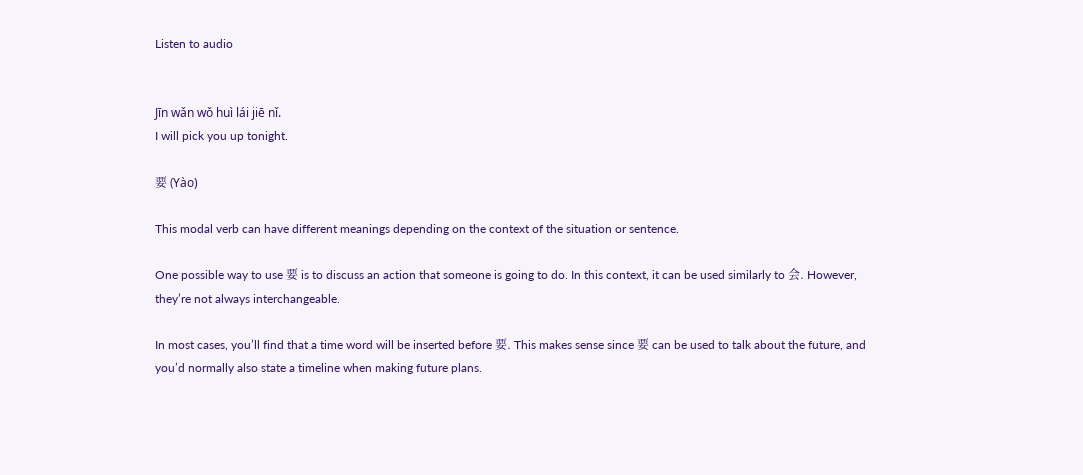Listen to audio


Jīn wǎn wǒ huì lái jiē nǐ.
I will pick you up tonight.

要 (Yào)

This modal verb can have different meanings depending on the context of the situation or sentence.

One possible way to use 要 is to discuss an action that someone is going to do. In this context, it can be used similarly to 会. However, they’re not always interchangeable.

In most cases, you’ll find that a time word will be inserted before 要. This makes sense since 要 can be used to talk about the future, and you’d normally also state a timeline when making future plans.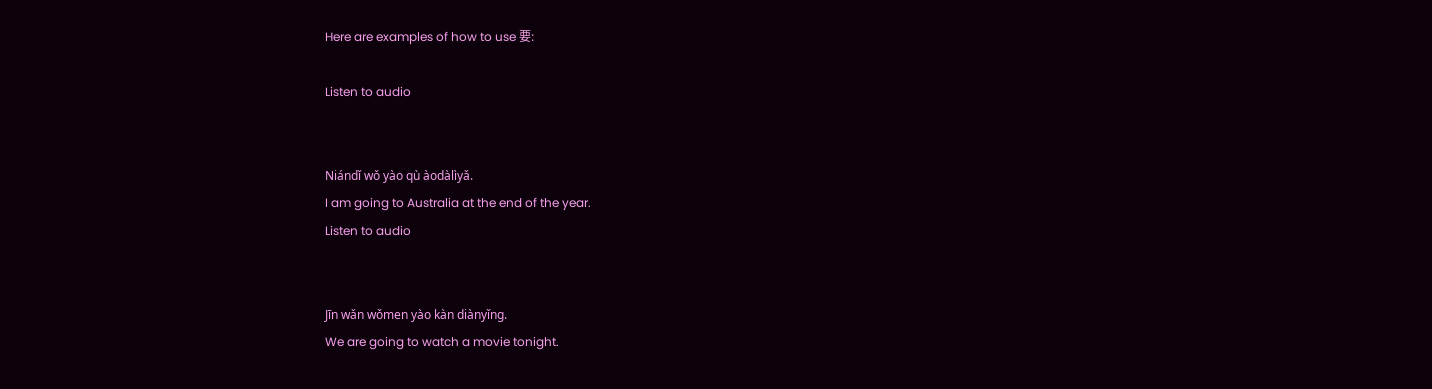Here are examples of how to use 要:

Listen to audio


Niándǐ wǒ yào qù àodàlìyǎ.
I am going to Australia at the end of the year.
Listen to audio


Jīn wǎn wǒmen yào kàn diànyǐng.
We are going to watch a movie tonight.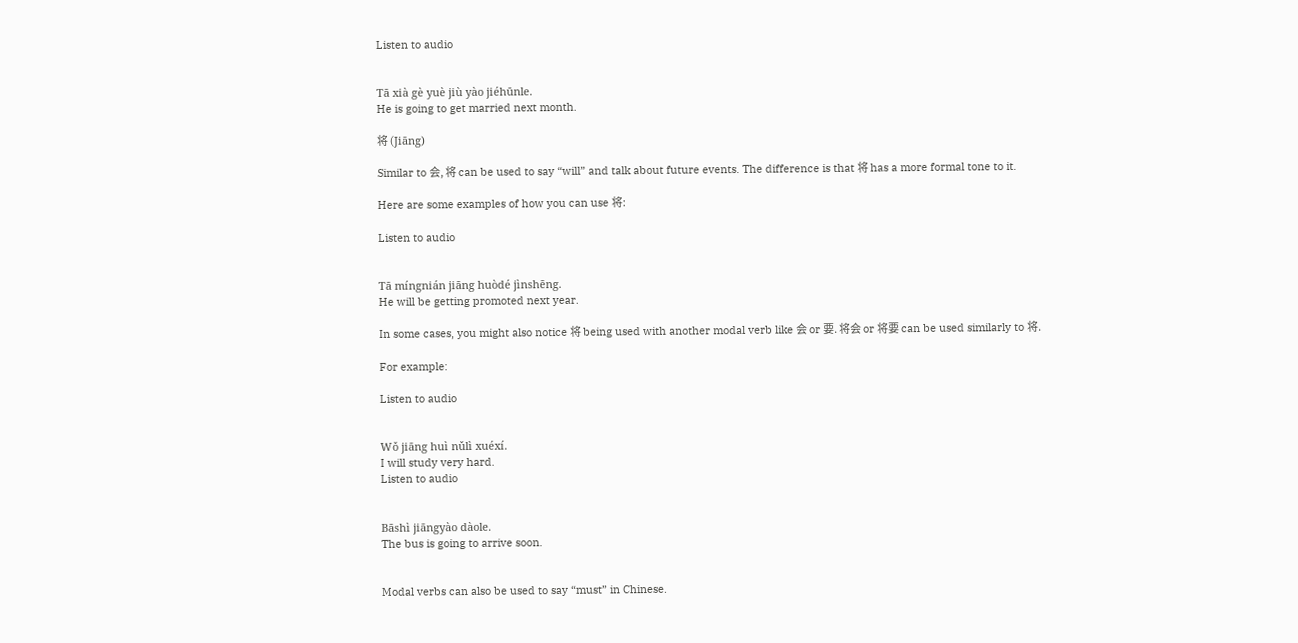Listen to audio


Tā xià gè yuè jiù yào jiéhūnle.
He is going to get married next month.

将 (Jiāng)

Similar to 会, 将 can be used to say “will” and talk about future events. The difference is that 将 has a more formal tone to it.

Here are some examples of how you can use 将:

Listen to audio


Tā míngnián jiāng huòdé jìnshēng.
He will be getting promoted next year.

In some cases, you might also notice 将 being used with another modal verb like 会 or 要. 将会 or 将要 can be used similarly to 将.

For example:

Listen to audio


Wǒ jiāng huì nǔlì xuéxí.
I will study very hard.
Listen to audio


Bāshì jiāngyào dàole.
The bus is going to arrive soon.


Modal verbs can also be used to say “must” in Chinese.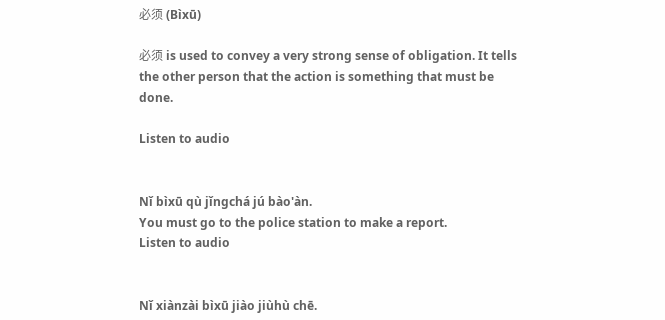必须 (Bìxū)

必须 is used to convey a very strong sense of obligation. It tells the other person that the action is something that must be done.

Listen to audio


Nǐ bìxū qù jǐngchá jú bào'àn.
You must go to the police station to make a report.
Listen to audio


Nǐ xiànzài bìxū jiào jiùhù chē.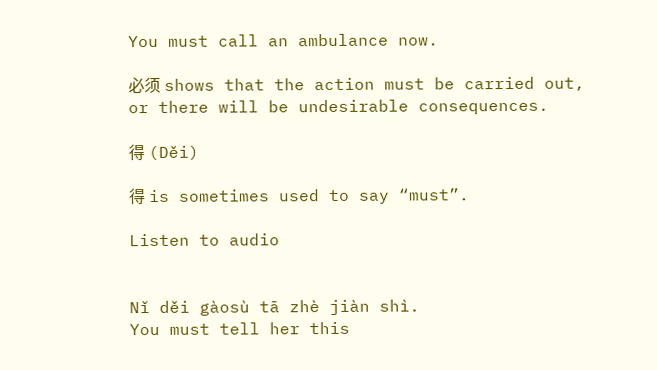You must call an ambulance now.

必须 shows that the action must be carried out, or there will be undesirable consequences.

得 (Děi)

得 is sometimes used to say “must”.

Listen to audio


Nǐ děi gàosù tā zhè jiàn shì.
You must tell her this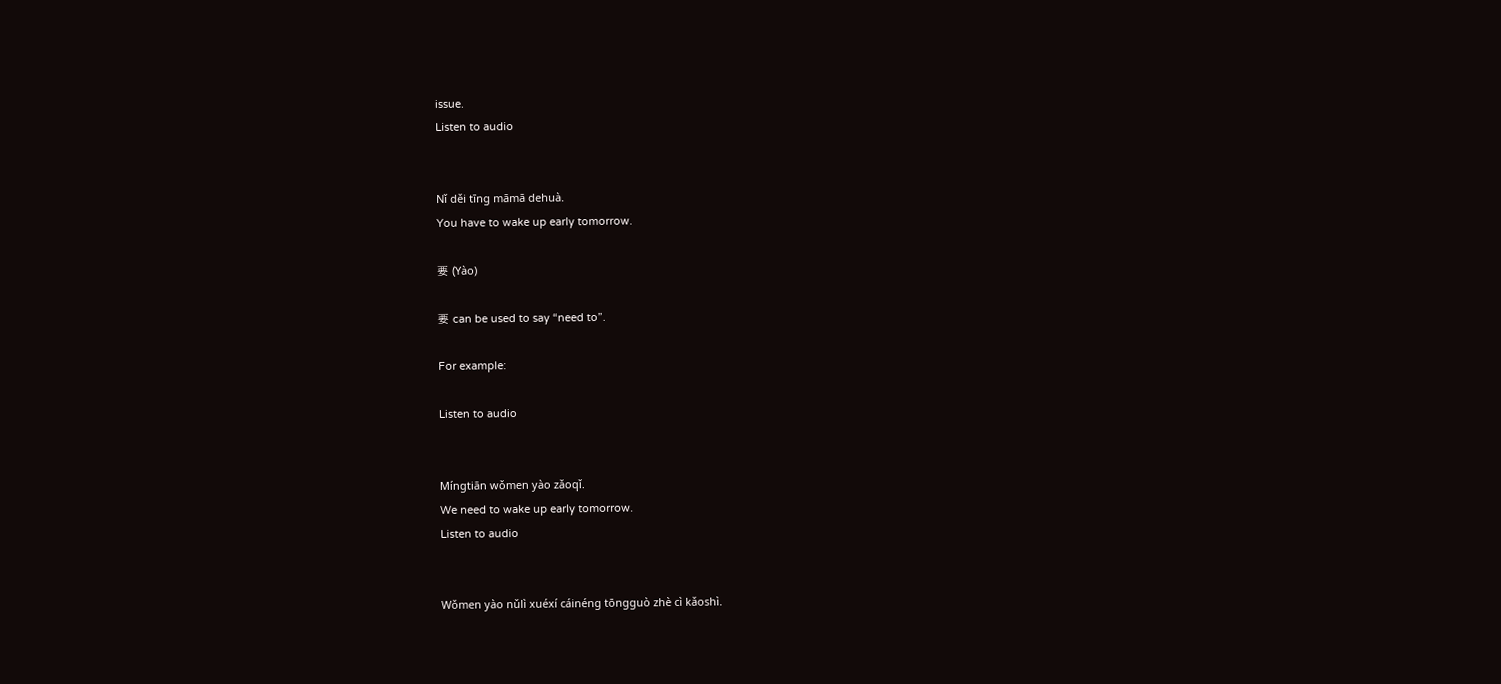issue.
Listen to audio


Nǐ děi tīng māmā dehuà.
You have to wake up early tomorrow.

要 (Yào)

要 can be used to say “need to”.

For example:

Listen to audio


Míngtiān wǒmen yào zǎoqǐ.
We need to wake up early tomorrow.
Listen to audio


Wǒmen yào nǔlì xuéxí cáinéng tōngguò zhè cì kǎoshì.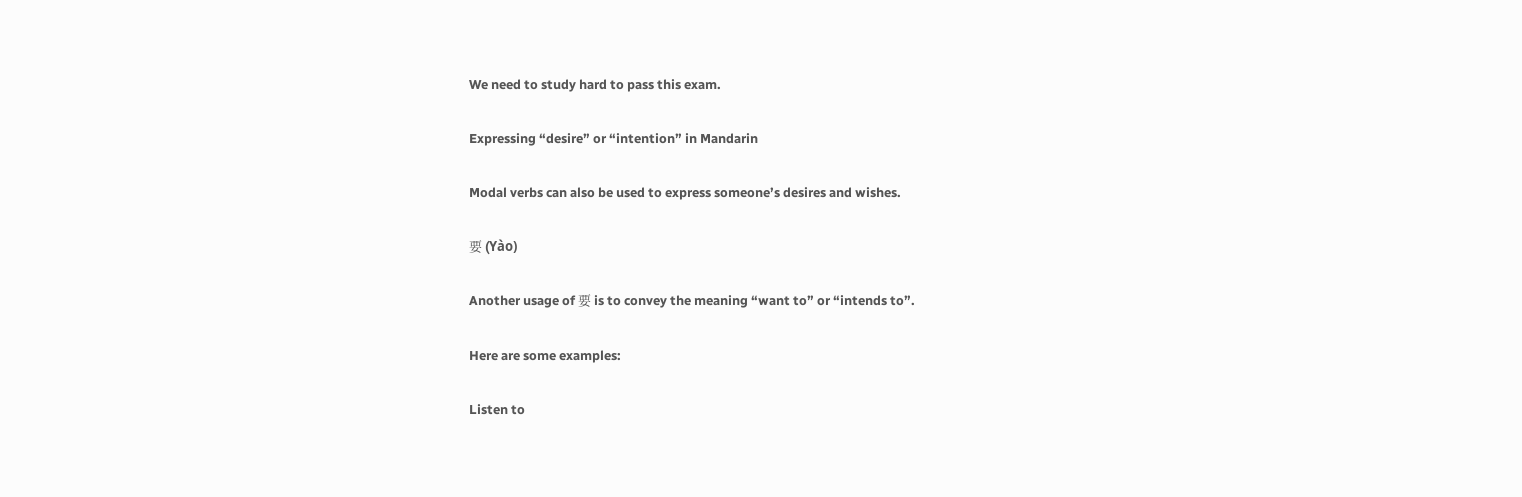We need to study hard to pass this exam.

Expressing “desire” or “intention” in Mandarin

Modal verbs can also be used to express someone’s desires and wishes.

要 (Yào)

Another usage of 要 is to convey the meaning “want to” or “intends to”.

Here are some examples:

Listen to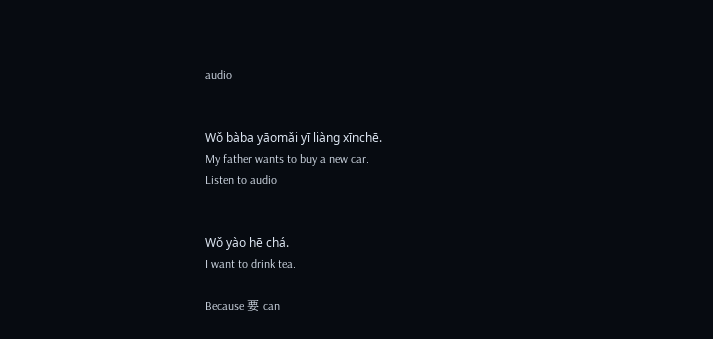audio


Wǒ bàba yāomǎi yī liàng xīnchē.
My father wants to buy a new car.
Listen to audio


Wǒ yào hē chá.
I want to drink tea.

Because 要 can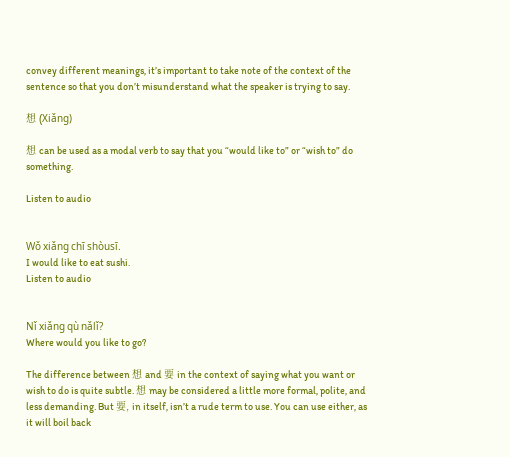convey different meanings, it’s important to take note of the context of the sentence so that you don’t misunderstand what the speaker is trying to say.

想 (Xiǎng)

想 can be used as a modal verb to say that you “would like to” or “wish to” do something.

Listen to audio


Wǒ xiǎng chī shòusī.
I would like to eat sushi.
Listen to audio


Nǐ xiǎng qù nǎlǐ?
Where would you like to go?

The difference between 想 and 要 in the context of saying what you want or wish to do is quite subtle. 想 may be considered a little more formal, polite, and less demanding. But 要, in itself, isn’t a rude term to use. You can use either, as it will boil back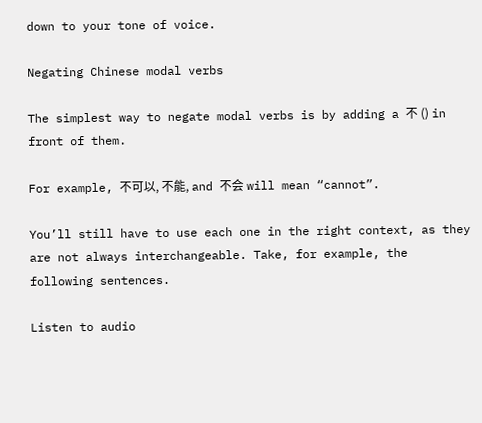down to your tone of voice.

Negating Chinese modal verbs

The simplest way to negate modal verbs is by adding a 不 () in front of them.

For example, 不可以, 不能, and 不会 will mean “cannot”.

You’ll still have to use each one in the right context, as they are not always interchangeable. Take, for example, the following sentences.

Listen to audio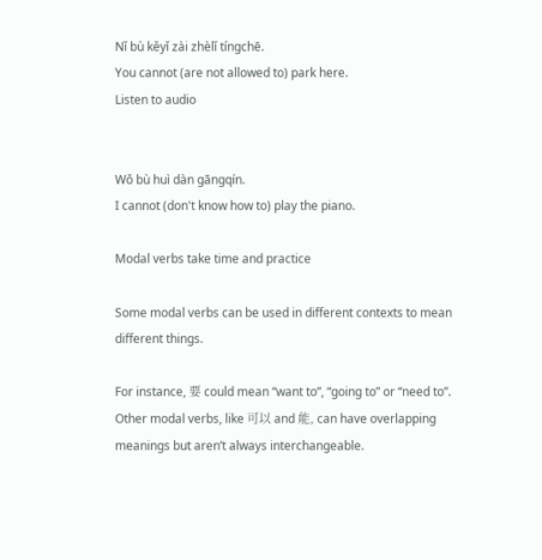Nǐ bù kěyǐ zài zhèlǐ tíngchē.
You cannot (are not allowed to) park here.
Listen to audio


Wǒ bù huì dàn gāngqín.
I cannot (don't know how to) play the piano.

Modal verbs take time and practice

Some modal verbs can be used in different contexts to mean different things.

For instance, 要 could mean “want to”, “going to” or “need to”. Other modal verbs, like 可以 and 能, can have overlapping meanings but aren’t always interchangeable.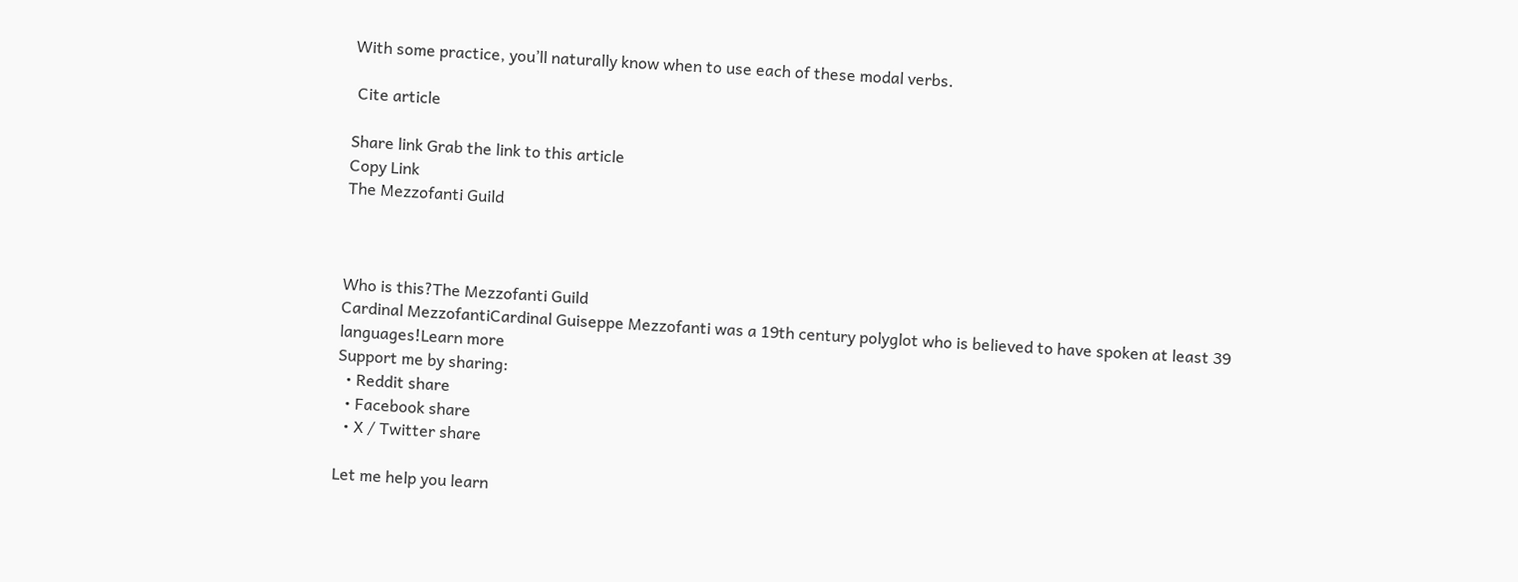With some practice, you’ll naturally know when to use each of these modal verbs.

 Cite article

Share link Grab the link to this article
Copy Link
The Mezzofanti Guild



Who is this?The Mezzofanti Guild
Cardinal MezzofantiCardinal Guiseppe Mezzofanti was a 19th century polyglot who is believed to have spoken at least 39 languages!Learn more
Support me by sharing:
  • Reddit share
  • Facebook share
  • X / Twitter share

Let me help you learn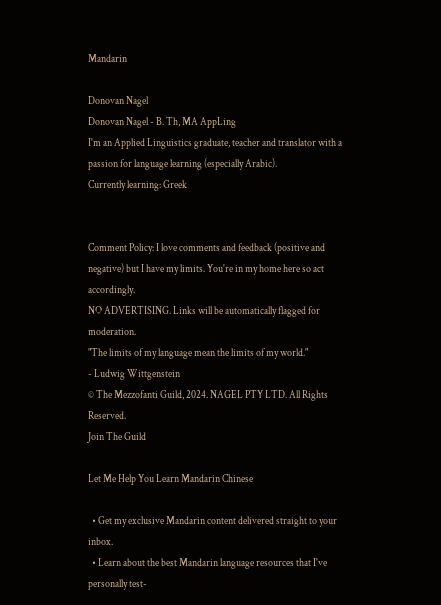Mandarin

Donovan Nagel
Donovan Nagel - B. Th, MA AppLing
I'm an Applied Linguistics graduate, teacher and translator with a passion for language learning (especially Arabic).
Currently learning: Greek


Comment Policy: I love comments and feedback (positive and negative) but I have my limits. You're in my home here so act accordingly.
NO ADVERTISING. Links will be automatically flagged for moderation.
"The limits of my language mean the limits of my world."
- Ludwig Wittgenstein
© The Mezzofanti Guild, 2024. NAGEL PTY LTD. All Rights Reserved.
Join The Guild

Let Me Help You Learn Mandarin Chinese

  • Get my exclusive Mandarin content delivered straight to your inbox.
  • Learn about the best Mandarin language resources that I've personally test-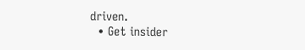driven.
  • Get insider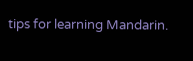tips for learning Mandarin.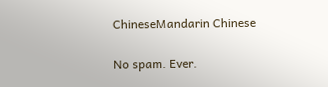ChineseMandarin Chinese

No spam. Ever.